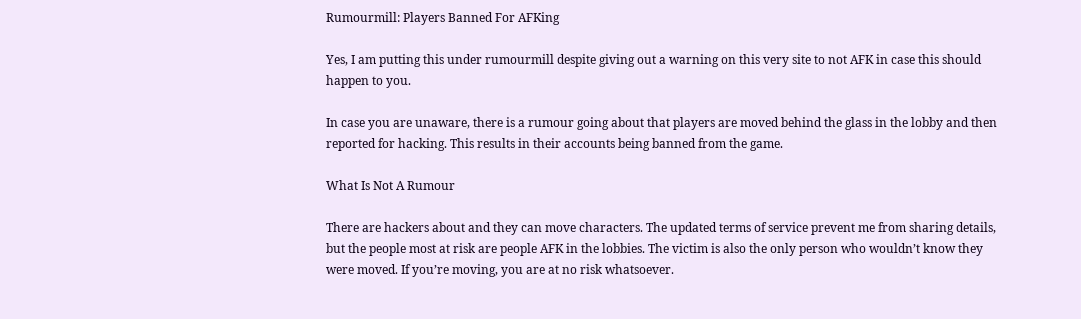Rumourmill: Players Banned For AFKing

Yes, I am putting this under rumourmill despite giving out a warning on this very site to not AFK in case this should happen to you.

In case you are unaware, there is a rumour going about that players are moved behind the glass in the lobby and then reported for hacking. This results in their accounts being banned from the game.

What Is Not A Rumour

There are hackers about and they can move characters. The updated terms of service prevent me from sharing details, but the people most at risk are people AFK in the lobbies. The victim is also the only person who wouldn’t know they were moved. If you’re moving, you are at no risk whatsoever.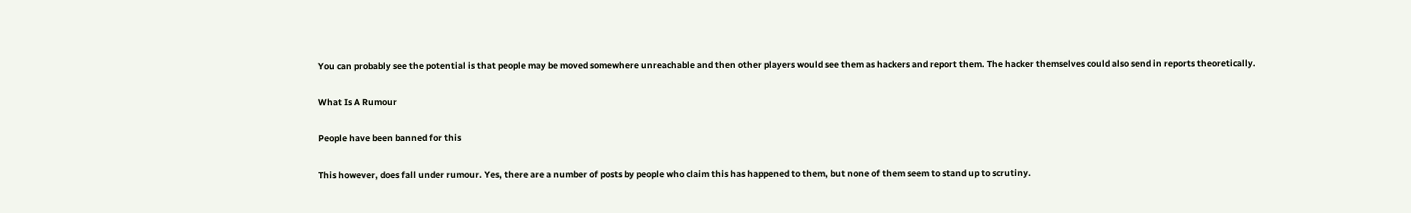You can probably see the potential is that people may be moved somewhere unreachable and then other players would see them as hackers and report them. The hacker themselves could also send in reports theoretically.

What Is A Rumour

People have been banned for this

This however, does fall under rumour. Yes, there are a number of posts by people who claim this has happened to them, but none of them seem to stand up to scrutiny.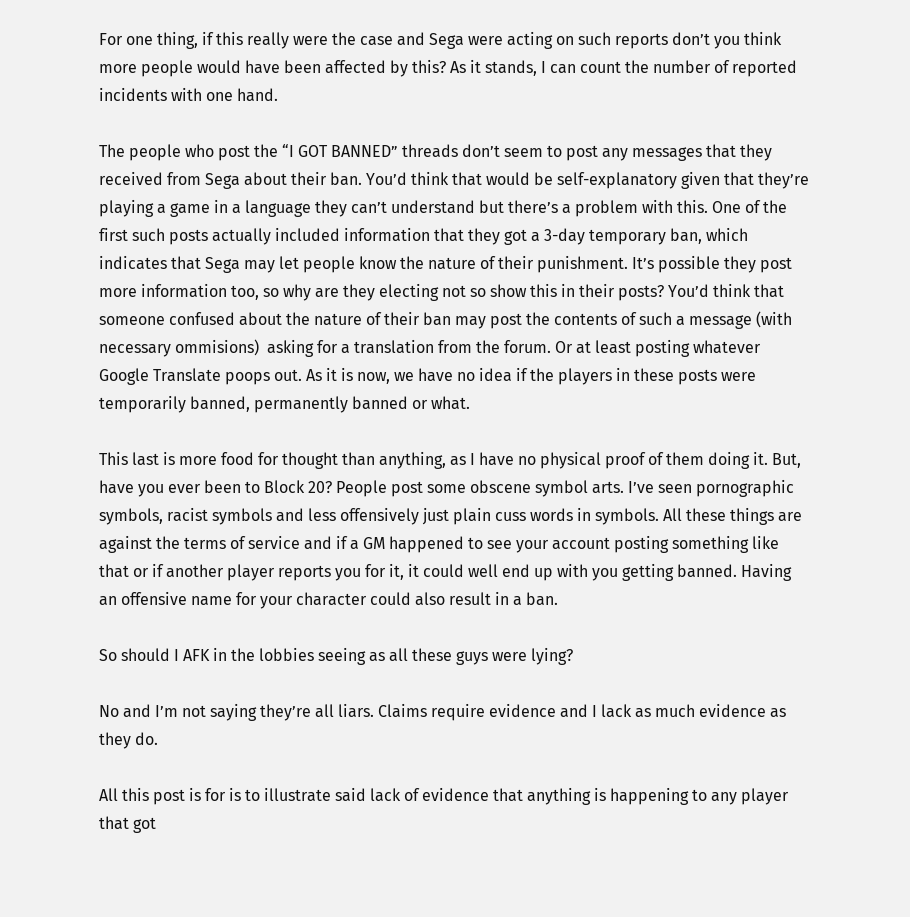For one thing, if this really were the case and Sega were acting on such reports don’t you think more people would have been affected by this? As it stands, I can count the number of reported incidents with one hand.

The people who post the “I GOT BANNED” threads don’t seem to post any messages that they received from Sega about their ban. You’d think that would be self-explanatory given that they’re playing a game in a language they can’t understand but there’s a problem with this. One of the first such posts actually included information that they got a 3-day temporary ban, which indicates that Sega may let people know the nature of their punishment. It’s possible they post more information too, so why are they electing not so show this in their posts? You’d think that someone confused about the nature of their ban may post the contents of such a message (with necessary ommisions)  asking for a translation from the forum. Or at least posting whatever Google Translate poops out. As it is now, we have no idea if the players in these posts were temporarily banned, permanently banned or what.

This last is more food for thought than anything, as I have no physical proof of them doing it. But, have you ever been to Block 20? People post some obscene symbol arts. I’ve seen pornographic symbols, racist symbols and less offensively just plain cuss words in symbols. All these things are against the terms of service and if a GM happened to see your account posting something like that or if another player reports you for it, it could well end up with you getting banned. Having an offensive name for your character could also result in a ban.

So should I AFK in the lobbies seeing as all these guys were lying?

No and I’m not saying they’re all liars. Claims require evidence and I lack as much evidence as they do.

All this post is for is to illustrate said lack of evidence that anything is happening to any player that got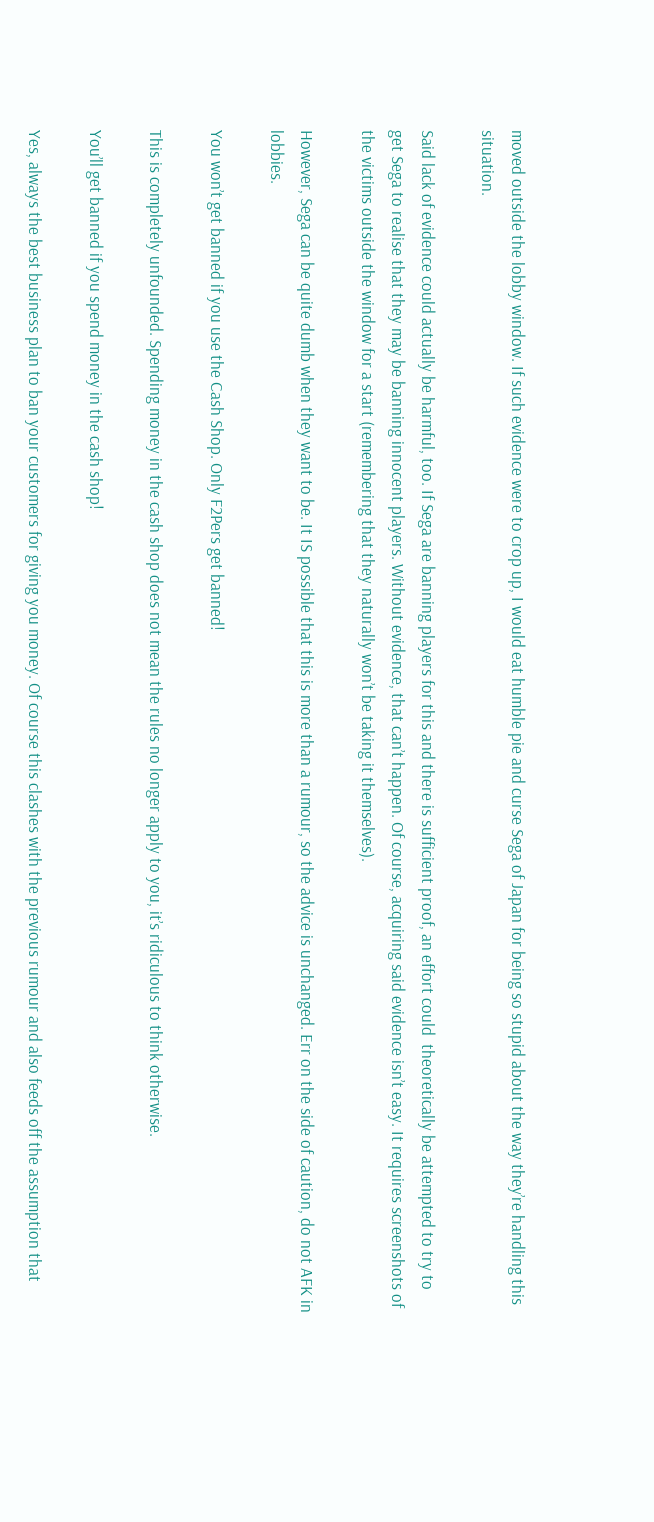moved outside the lobby window. If such evidence were to crop up, I would eat humble pie and curse Sega of Japan for being so stupid about the way they’re handling this situation.

Said lack of evidence could actually be harmful, too. If Sega are banning players for this and there is sufficient proof, an effort could  theoretically be attempted to try to get Sega to realise that they may be banning innocent players. Without evidence, that can’t happen. Of course, acquiring said evidence isn’t easy. It requires screenshots of the victims outside the window for a start (remembering that they naturally won’t be taking it themselves).

However, Sega can be quite dumb when they want to be. It IS possible that this is more than a rumour, so the advice is unchanged. Err on the side of caution, do not AFK in lobbies.

You won’t get banned if you use the Cash Shop. Only F2Pers get banned!

This is completely unfounded. Spending money in the cash shop does not mean the rules no longer apply to you, it’s ridiculous to think otherwise.

You’ll get banned if you spend money in the cash shop!

Yes, always the best business plan to ban your customers for giving you money. Of course this clashes with the previous rumour and also feeds off the assumption that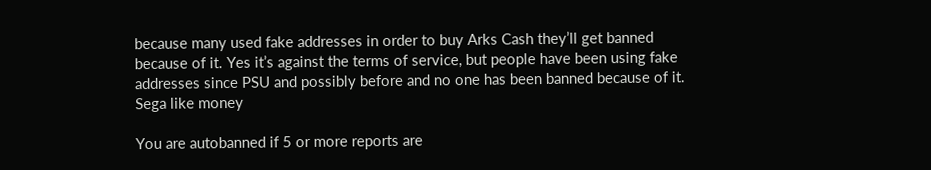because many used fake addresses in order to buy Arks Cash they’ll get banned because of it. Yes it’s against the terms of service, but people have been using fake addresses since PSU and possibly before and no one has been banned because of it. Sega like money

You are autobanned if 5 or more reports are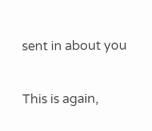sent in about you

This is again,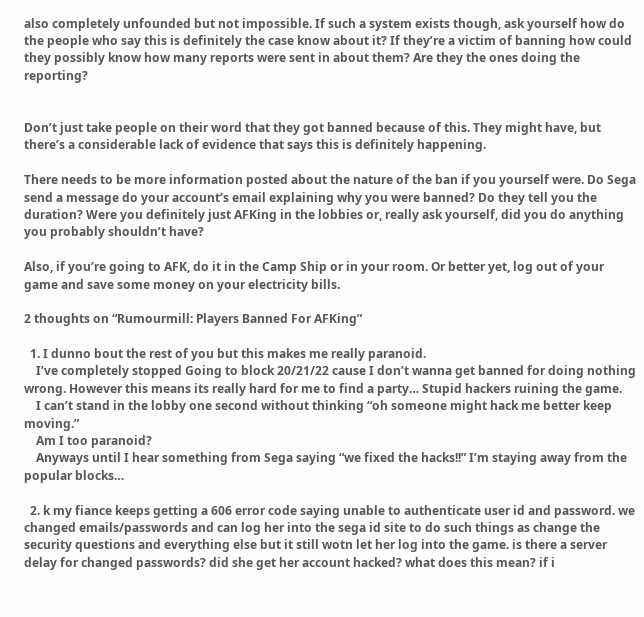also completely unfounded but not impossible. If such a system exists though, ask yourself how do the people who say this is definitely the case know about it? If they’re a victim of banning how could they possibly know how many reports were sent in about them? Are they the ones doing the reporting?


Don’t just take people on their word that they got banned because of this. They might have, but there’s a considerable lack of evidence that says this is definitely happening.

There needs to be more information posted about the nature of the ban if you yourself were. Do Sega send a message do your account’s email explaining why you were banned? Do they tell you the duration? Were you definitely just AFKing in the lobbies or, really ask yourself, did you do anything you probably shouldn’t have?

Also, if you’re going to AFK, do it in the Camp Ship or in your room. Or better yet, log out of your game and save some money on your electricity bills.

2 thoughts on “Rumourmill: Players Banned For AFKing”

  1. I dunno bout the rest of you but this makes me really paranoid.
    I’ve completely stopped Going to block 20/21/22 cause I don’t wanna get banned for doing nothing wrong. However this means its really hard for me to find a party… Stupid hackers ruining the game.
    I can’t stand in the lobby one second without thinking “oh someone might hack me better keep moving.”
    Am I too paranoid?
    Anyways until I hear something from Sega saying “we fixed the hacks!!” I’m staying away from the popular blocks…

  2. k my fiance keeps getting a 606 error code saying unable to authenticate user id and password. we changed emails/passwords and can log her into the sega id site to do such things as change the security questions and everything else but it still wotn let her log into the game. is there a server delay for changed passwords? did she get her account hacked? what does this mean? if i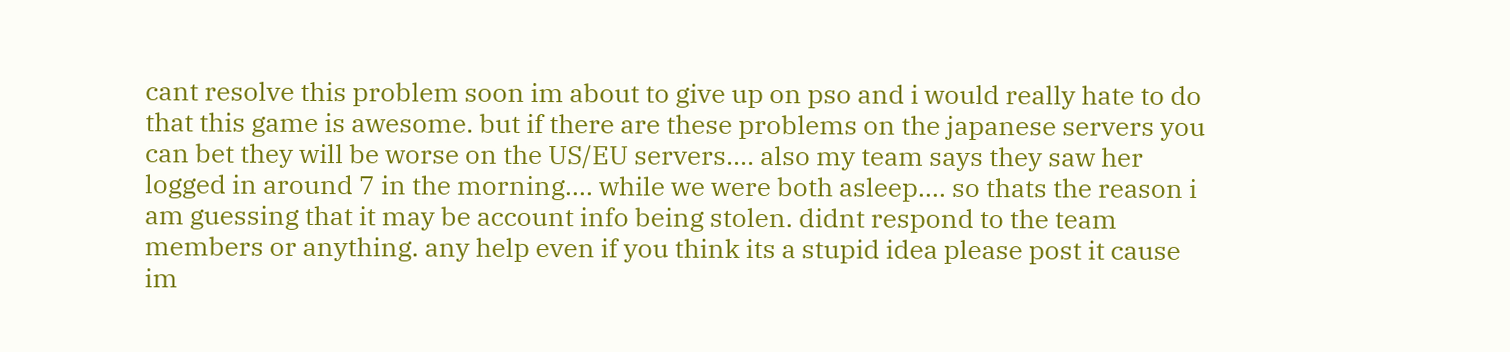cant resolve this problem soon im about to give up on pso and i would really hate to do that this game is awesome. but if there are these problems on the japanese servers you can bet they will be worse on the US/EU servers…. also my team says they saw her logged in around 7 in the morning…. while we were both asleep…. so thats the reason i am guessing that it may be account info being stolen. didnt respond to the team members or anything. any help even if you think its a stupid idea please post it cause im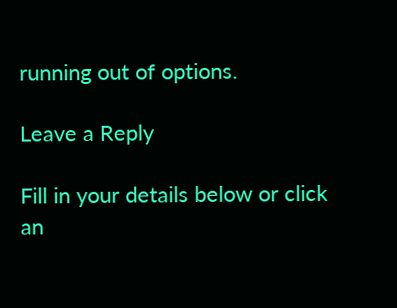running out of options.

Leave a Reply

Fill in your details below or click an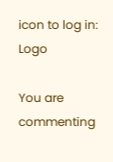icon to log in: Logo

You are commenting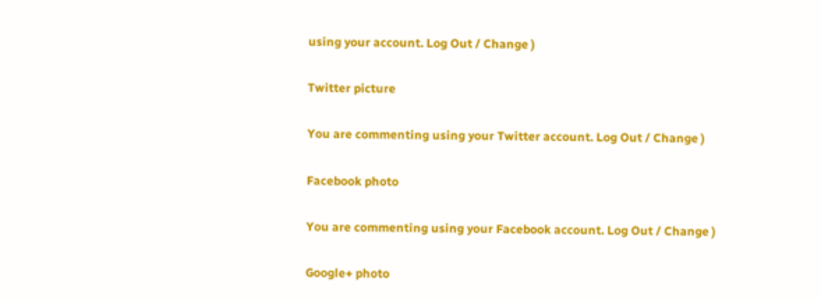using your account. Log Out / Change )

Twitter picture

You are commenting using your Twitter account. Log Out / Change )

Facebook photo

You are commenting using your Facebook account. Log Out / Change )

Google+ photo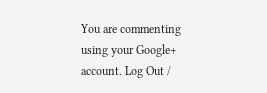You are commenting using your Google+ account. Log Out /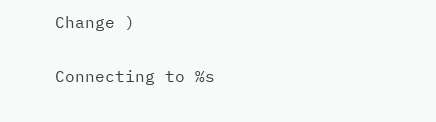Change )

Connecting to %s